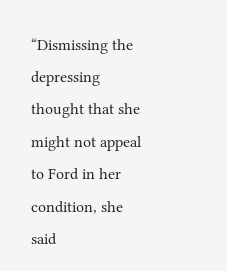“Dismissing the depressing thought that she might not appeal to Ford in her condition, she said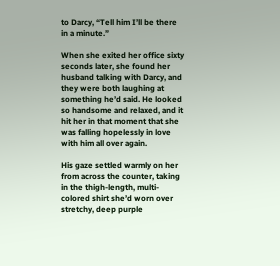to Darcy, “Tell him I’ll be there in a minute.”

When she exited her office sixty seconds later, she found her husband talking with Darcy, and they were both laughing at something he’d said. He looked so handsome and relaxed, and it hit her in that moment that she was falling hopelessly in love with him all over again.

His gaze settled warmly on her from across the counter, taking in the thigh-length, multi-colored shirt she’d worn over stretchy, deep purple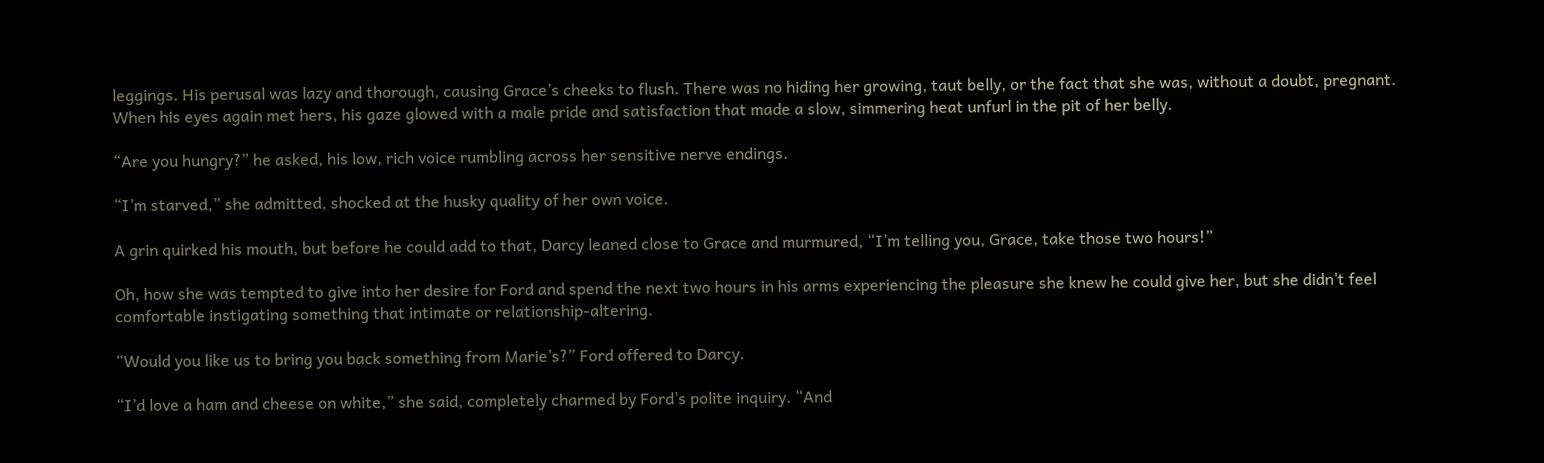leggings. His perusal was lazy and thorough, causing Grace’s cheeks to flush. There was no hiding her growing, taut belly, or the fact that she was, without a doubt, pregnant. When his eyes again met hers, his gaze glowed with a male pride and satisfaction that made a slow, simmering heat unfurl in the pit of her belly.

“Are you hungry?” he asked, his low, rich voice rumbling across her sensitive nerve endings.

“I’m starved,” she admitted, shocked at the husky quality of her own voice.

A grin quirked his mouth, but before he could add to that, Darcy leaned close to Grace and murmured, “I’m telling you, Grace, take those two hours!”

Oh, how she was tempted to give into her desire for Ford and spend the next two hours in his arms experiencing the pleasure she knew he could give her, but she didn’t feel comfortable instigating something that intimate or relationship-altering.

“Would you like us to bring you back something from Marie’s?” Ford offered to Darcy.

“I’d love a ham and cheese on white,” she said, completely charmed by Ford’s polite inquiry. “And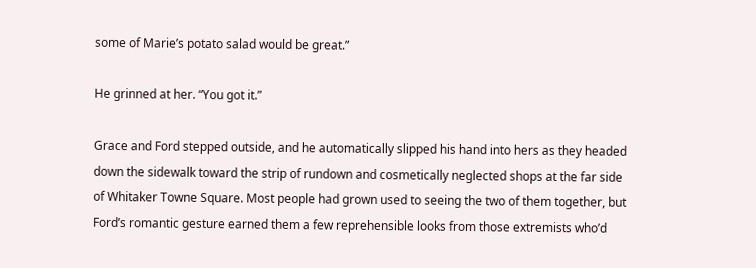some of Marie’s potato salad would be great.”

He grinned at her. “You got it.”

Grace and Ford stepped outside, and he automatically slipped his hand into hers as they headed down the sidewalk toward the strip of rundown and cosmetically neglected shops at the far side of Whitaker Towne Square. Most people had grown used to seeing the two of them together, but Ford’s romantic gesture earned them a few reprehensible looks from those extremists who’d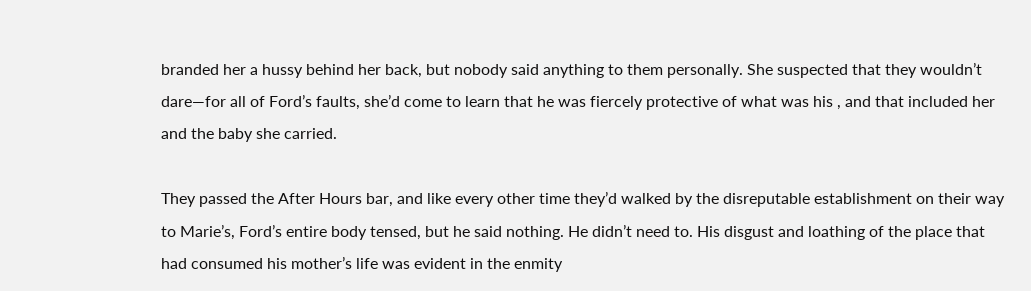branded her a hussy behind her back, but nobody said anything to them personally. She suspected that they wouldn’t dare—for all of Ford’s faults, she’d come to learn that he was fiercely protective of what was his , and that included her and the baby she carried.

They passed the After Hours bar, and like every other time they’d walked by the disreputable establishment on their way to Marie’s, Ford’s entire body tensed, but he said nothing. He didn’t need to. His disgust and loathing of the place that had consumed his mother’s life was evident in the enmity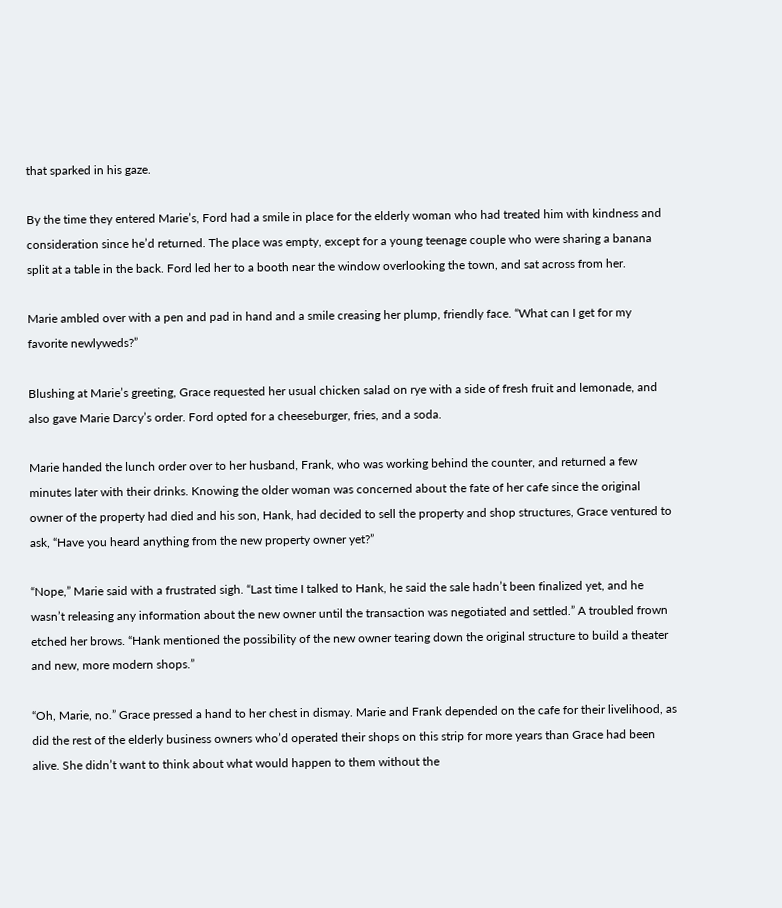that sparked in his gaze.

By the time they entered Marie’s, Ford had a smile in place for the elderly woman who had treated him with kindness and consideration since he’d returned. The place was empty, except for a young teenage couple who were sharing a banana split at a table in the back. Ford led her to a booth near the window overlooking the town, and sat across from her.

Marie ambled over with a pen and pad in hand and a smile creasing her plump, friendly face. “What can I get for my favorite newlyweds?”

Blushing at Marie’s greeting, Grace requested her usual chicken salad on rye with a side of fresh fruit and lemonade, and also gave Marie Darcy’s order. Ford opted for a cheeseburger, fries, and a soda.

Marie handed the lunch order over to her husband, Frank, who was working behind the counter, and returned a few minutes later with their drinks. Knowing the older woman was concerned about the fate of her cafe since the original owner of the property had died and his son, Hank, had decided to sell the property and shop structures, Grace ventured to ask, “Have you heard anything from the new property owner yet?”

“Nope,” Marie said with a frustrated sigh. “Last time I talked to Hank, he said the sale hadn’t been finalized yet, and he wasn’t releasing any information about the new owner until the transaction was negotiated and settled.” A troubled frown etched her brows. “Hank mentioned the possibility of the new owner tearing down the original structure to build a theater and new, more modern shops.”

“Oh, Marie, no.” Grace pressed a hand to her chest in dismay. Marie and Frank depended on the cafe for their livelihood, as did the rest of the elderly business owners who’d operated their shops on this strip for more years than Grace had been alive. She didn’t want to think about what would happen to them without the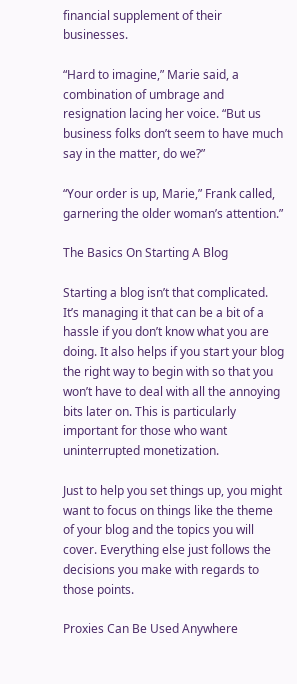financial supplement of their businesses.

“Hard to imagine,” Marie said, a combination of umbrage and resignation lacing her voice. “But us business folks don’t seem to have much say in the matter, do we?”

“Your order is up, Marie,” Frank called, garnering the older woman’s attention.”

The Basics On Starting A Blog

Starting a blog isn’t that complicated. It’s managing it that can be a bit of a hassle if you don’t know what you are doing. It also helps if you start your blog the right way to begin with so that you won’t have to deal with all the annoying bits later on. This is particularly important for those who want uninterrupted monetization.

Just to help you set things up, you might want to focus on things like the theme of your blog and the topics you will cover. Everything else just follows the decisions you make with regards to those points.

Proxies Can Be Used Anywhere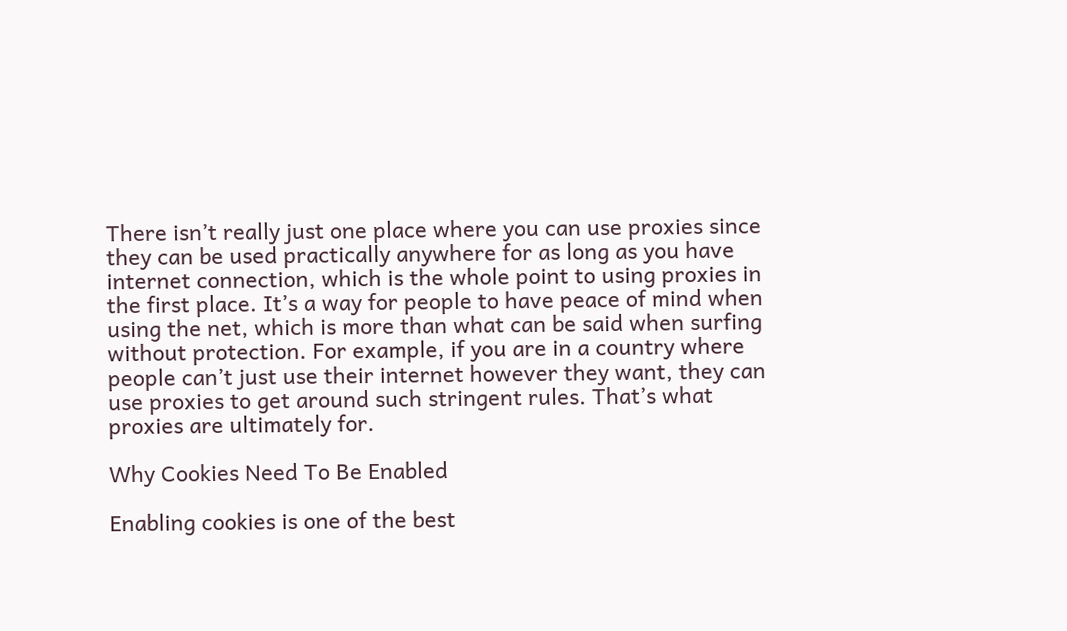There isn’t really just one place where you can use proxies since they can be used practically anywhere for as long as you have internet connection, which is the whole point to using proxies in the first place. It’s a way for people to have peace of mind when using the net, which is more than what can be said when surfing without protection. For example, if you are in a country where people can’t just use their internet however they want, they can use proxies to get around such stringent rules. That’s what proxies are ultimately for.

Why Cookies Need To Be Enabled

Enabling cookies is one of the best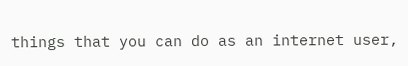things that you can do as an internet user,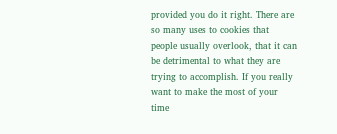provided you do it right. There are so many uses to cookies that people usually overlook, that it can be detrimental to what they are trying to accomplish. If you really want to make the most of your time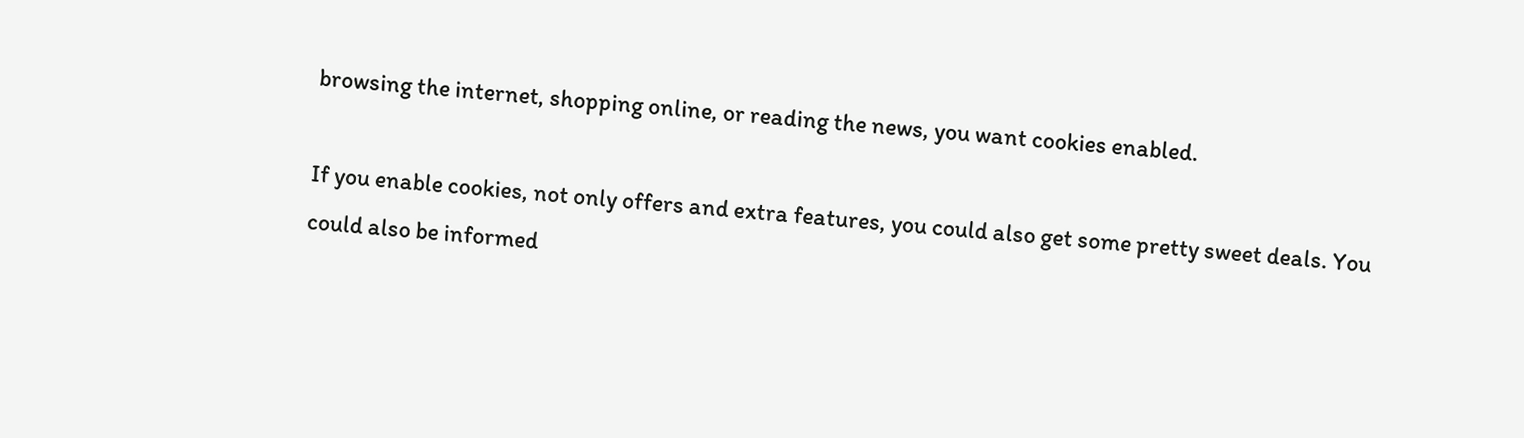browsing the internet, shopping online, or reading the news, you want cookies enabled.

If you enable cookies, not only offers and extra features, you could also get some pretty sweet deals. You could also be informed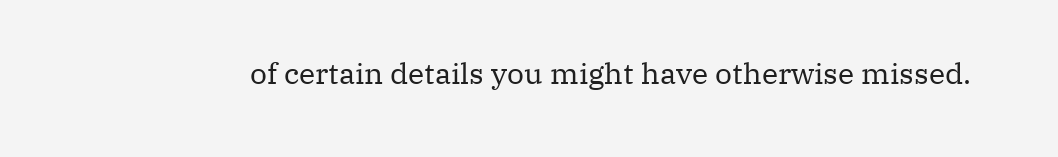of certain details you might have otherwise missed.